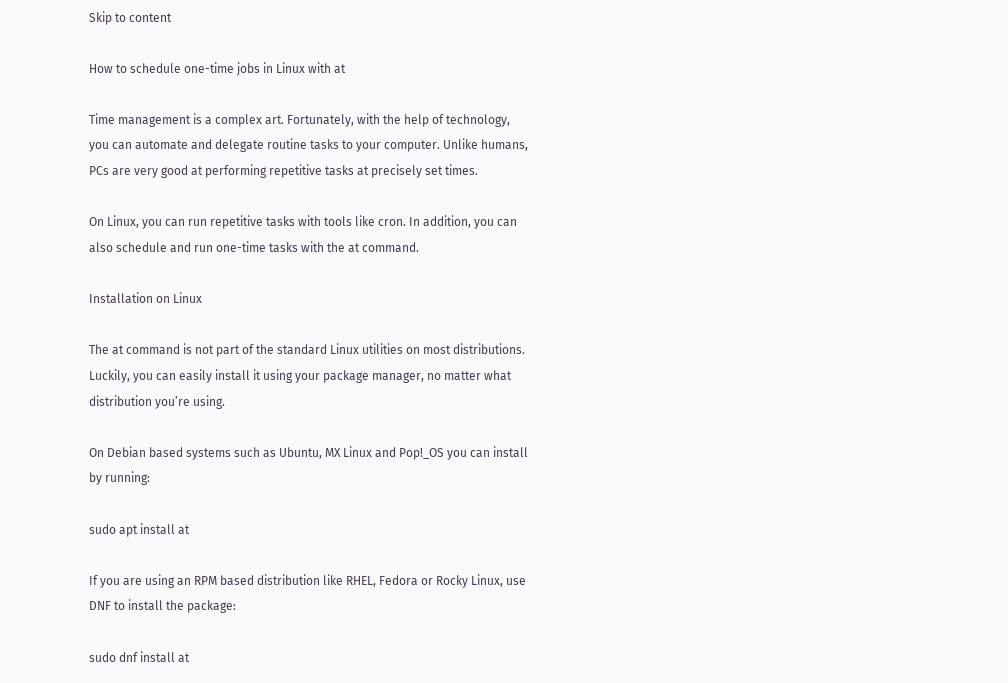Skip to content

How to schedule one-time jobs in Linux with at

Time management is a complex art. Fortunately, with the help of technology, you can automate and delegate routine tasks to your computer. Unlike humans, PCs are very good at performing repetitive tasks at precisely set times.

On Linux, you can run repetitive tasks with tools like cron. In addition, you can also schedule and run one-time tasks with the at command.

Installation on Linux

The at command is not part of the standard Linux utilities on most distributions. Luckily, you can easily install it using your package manager, no matter what distribution you’re using.

On Debian based systems such as Ubuntu, MX Linux and Pop!_OS you can install by running:

sudo apt install at

If you are using an RPM based distribution like RHEL, Fedora or Rocky Linux, use DNF to install the package:

sudo dnf install at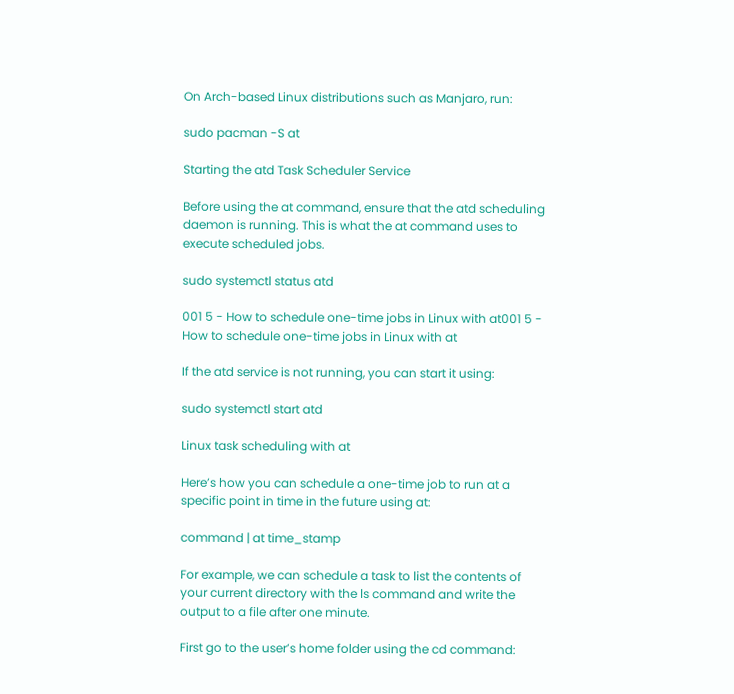On Arch-based Linux distributions such as Manjaro, run:

sudo pacman -S at

Starting the atd Task Scheduler Service

Before using the at command, ensure that the atd scheduling daemon is running. This is what the at command uses to execute scheduled jobs.

sudo systemctl status atd

001 5 - How to schedule one-time jobs in Linux with at001 5 - How to schedule one-time jobs in Linux with at

If the atd service is not running, you can start it using:

sudo systemctl start atd

Linux task scheduling with at

Here’s how you can schedule a one-time job to run at a specific point in time in the future using at:

command | at time_stamp

For example, we can schedule a task to list the contents of your current directory with the ls command and write the output to a file after one minute.

First go to the user’s home folder using the cd command: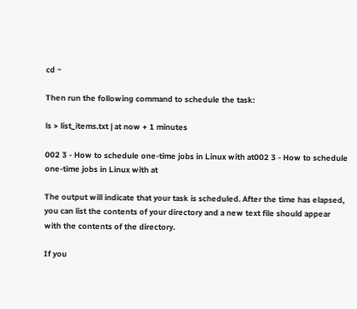cd ~

Then run the following command to schedule the task:

ls > list_items.txt | at now + 1 minutes

002 3 - How to schedule one-time jobs in Linux with at002 3 - How to schedule one-time jobs in Linux with at

The output will indicate that your task is scheduled. After the time has elapsed, you can list the contents of your directory and a new text file should appear with the contents of the directory.

If you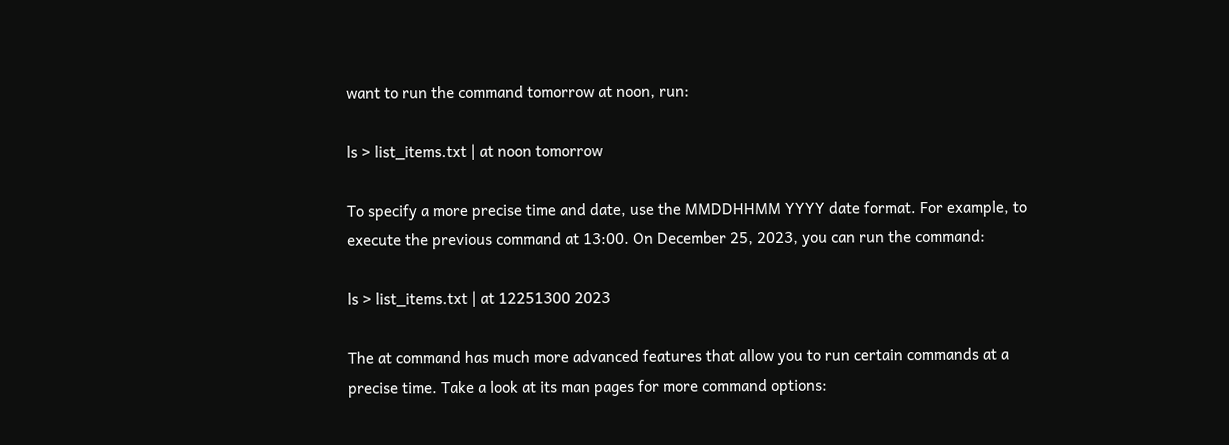want to run the command tomorrow at noon, run:

ls > list_items.txt | at noon tomorrow

To specify a more precise time and date, use the MMDDHHMM YYYY date format. For example, to execute the previous command at 13:00. On December 25, 2023, you can run the command:

ls > list_items.txt | at 12251300 2023

The at command has much more advanced features that allow you to run certain commands at a precise time. Take a look at its man pages for more command options: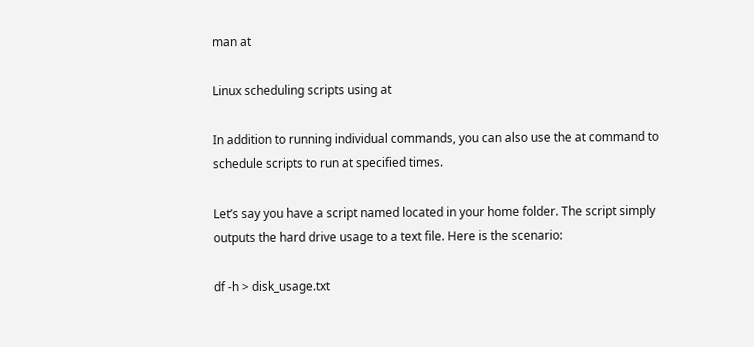man at

Linux scheduling scripts using at

In addition to running individual commands, you can also use the at command to schedule scripts to run at specified times.

Let’s say you have a script named located in your home folder. The script simply outputs the hard drive usage to a text file. Here is the scenario:

df -h > disk_usage.txt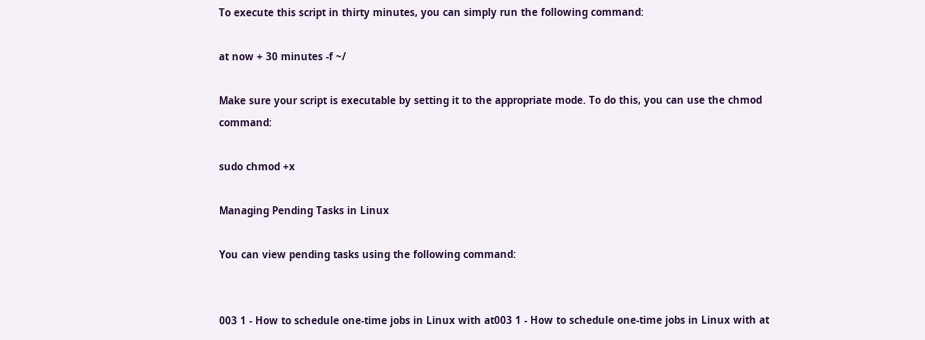To execute this script in thirty minutes, you can simply run the following command:

at now + 30 minutes -f ~/

Make sure your script is executable by setting it to the appropriate mode. To do this, you can use the chmod command:

sudo chmod +x

Managing Pending Tasks in Linux

You can view pending tasks using the following command:


003 1 - How to schedule one-time jobs in Linux with at003 1 - How to schedule one-time jobs in Linux with at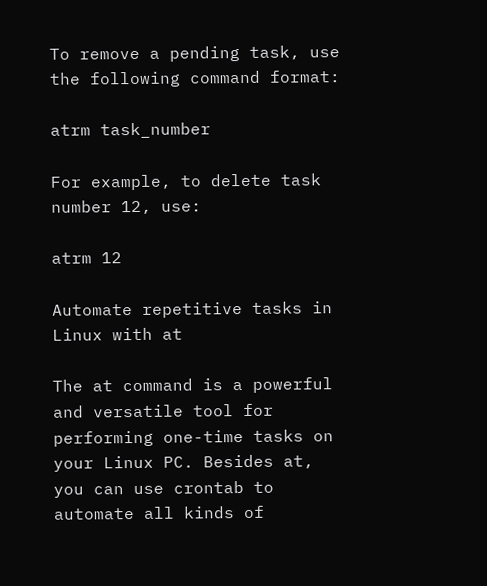To remove a pending task, use the following command format:

atrm task_number

For example, to delete task number 12, use:

atrm 12

Automate repetitive tasks in Linux with at

The at command is a powerful and versatile tool for performing one-time tasks on your Linux PC. Besides at, you can use crontab to automate all kinds of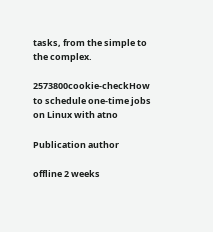tasks, from the simple to the complex.

2573800cookie-checkHow to schedule one-time jobs on Linux with atno

Publication author

offline 2 weeks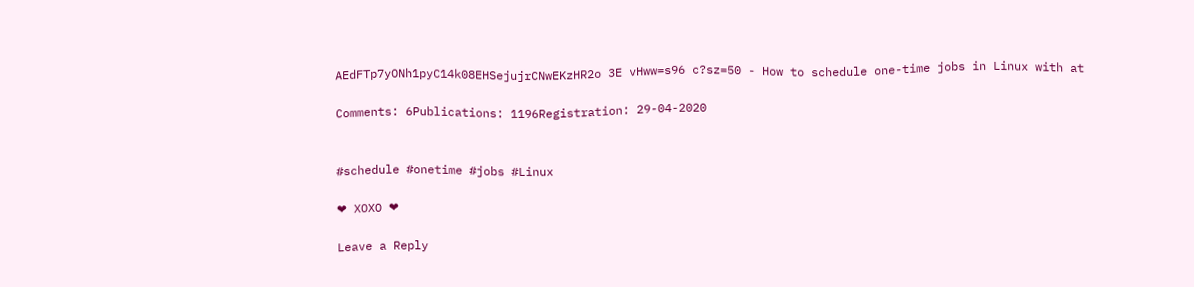AEdFTp7yONh1pyC14k08EHSejujrCNwEKzHR2o 3E vHww=s96 c?sz=50 - How to schedule one-time jobs in Linux with at

Comments: 6Publications: 1196Registration: 29-04-2020


#schedule #onetime #jobs #Linux

❤ XOXO ❤

Leave a Reply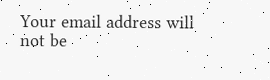Your email address will not be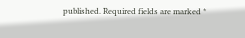published. Required fields are marked *